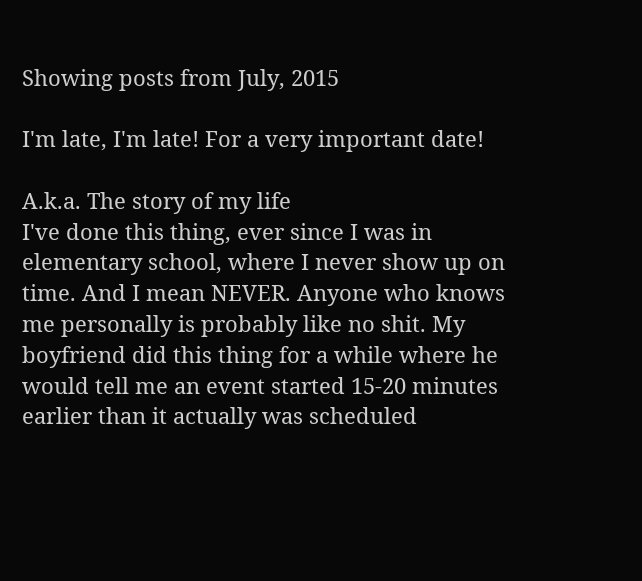Showing posts from July, 2015

I'm late, I'm late! For a very important date!

A.k.a. The story of my life
I've done this thing, ever since I was in elementary school, where I never show up on time. And I mean NEVER. Anyone who knows me personally is probably like no shit. My boyfriend did this thing for a while where he would tell me an event started 15-20 minutes earlier than it actually was scheduled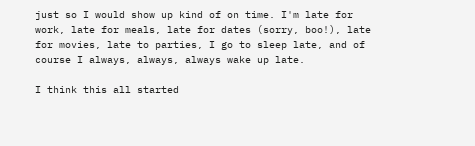just so I would show up kind of on time. I'm late for work, late for meals, late for dates (sorry, boo!), late for movies, late to parties, I go to sleep late, and of course I always, always, always wake up late.

I think this all started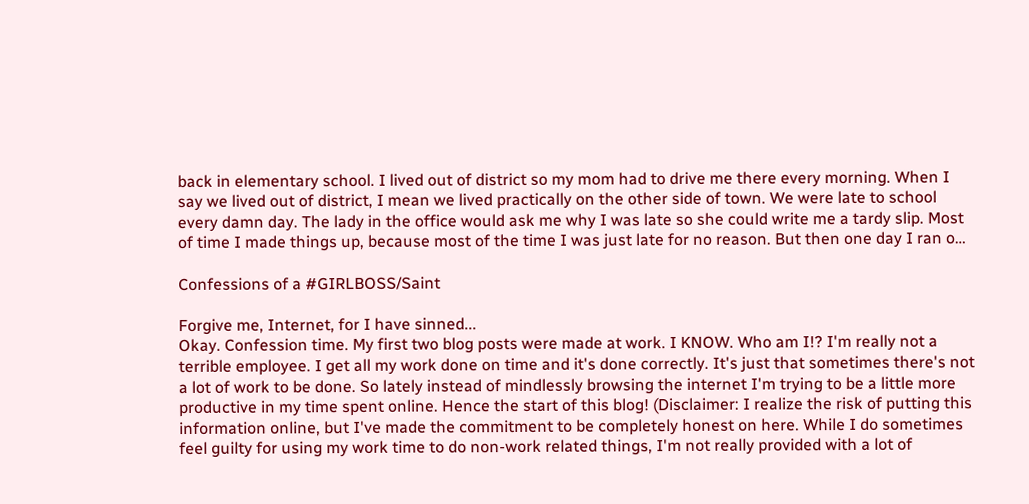back in elementary school. I lived out of district so my mom had to drive me there every morning. When I say we lived out of district, I mean we lived practically on the other side of town. We were late to school every damn day. The lady in the office would ask me why I was late so she could write me a tardy slip. Most of time I made things up, because most of the time I was just late for no reason. But then one day I ran o…

Confessions of a #GIRLBOSS/Saint

Forgive me, Internet, for I have sinned...
Okay. Confession time. My first two blog posts were made at work. I KNOW. Who am I!? I'm really not a terrible employee. I get all my work done on time and it's done correctly. It's just that sometimes there's not a lot of work to be done. So lately instead of mindlessly browsing the internet I'm trying to be a little more productive in my time spent online. Hence the start of this blog! (Disclaimer: I realize the risk of putting this information online, but I've made the commitment to be completely honest on here. While I do sometimes feel guilty for using my work time to do non-work related things, I'm not really provided with a lot of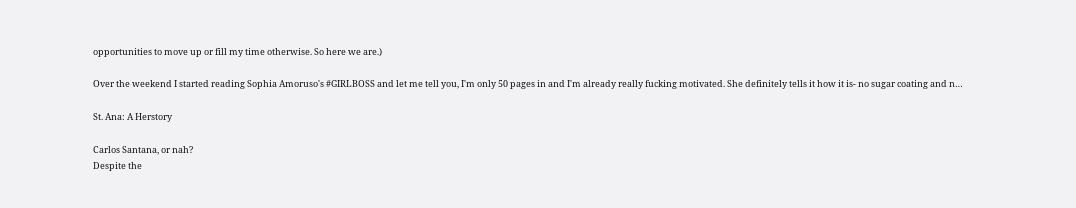opportunities to move up or fill my time otherwise. So here we are.)

Over the weekend I started reading Sophia Amoruso's #GIRLBOSS and let me tell you, I'm only 50 pages in and I'm already really fucking motivated. She definitely tells it how it is- no sugar coating and n…

St. Ana: A Herstory

Carlos Santana, or nah?
Despite the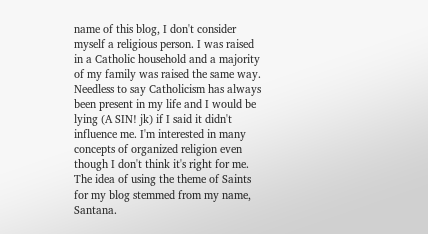name of this blog, I don't consider myself a religious person. I was raised in a Catholic household and a majority of my family was raised the same way. Needless to say Catholicism has always been present in my life and I would be lying (A SIN! jk) if I said it didn't influence me. I'm interested in many concepts of organized religion even though I don't think it's right for me. The idea of using the theme of Saints for my blog stemmed from my name, Santana.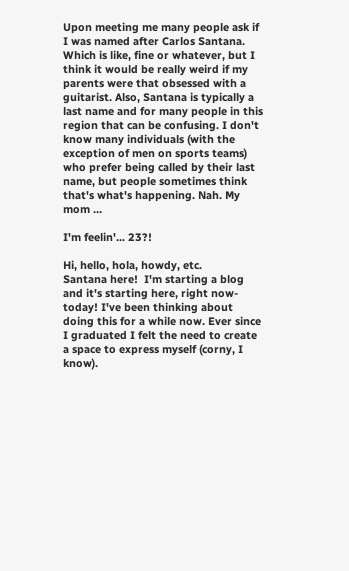Upon meeting me many people ask if I was named after Carlos Santana. Which is like, fine or whatever, but I think it would be really weird if my parents were that obsessed with a guitarist. Also, Santana is typically a last name and for many people in this region that can be confusing. I don't know many individuals (with the exception of men on sports teams) who prefer being called by their last name, but people sometimes think that's what's happening. Nah. My mom …

I'm feelin'... 23?!

Hi, hello, hola, howdy, etc.
Santana here!  I'm starting a blog and it's starting here, right now- today! I've been thinking about doing this for a while now. Ever since I graduated I felt the need to create a space to express myself (corny, I know).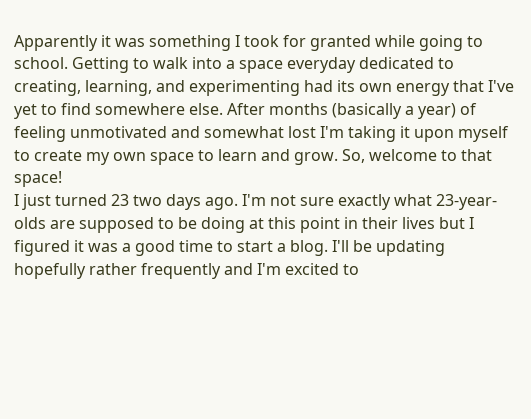Apparently it was something I took for granted while going to school. Getting to walk into a space everyday dedicated to creating, learning, and experimenting had its own energy that I've yet to find somewhere else. After months (basically a year) of feeling unmotivated and somewhat lost I'm taking it upon myself to create my own space to learn and grow. So, welcome to that space!
I just turned 23 two days ago. I'm not sure exactly what 23-year-olds are supposed to be doing at this point in their lives but I figured it was a good time to start a blog. I'll be updating hopefully rather frequently and I'm excited to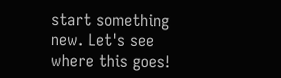start something new. Let's see where this goes!